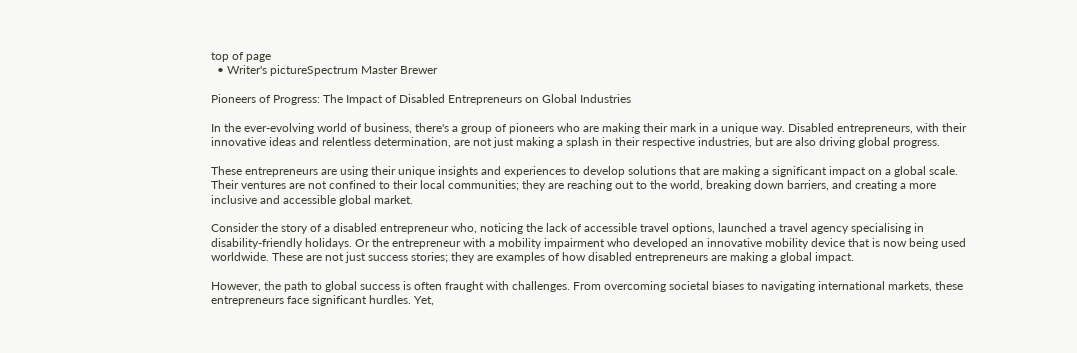top of page
  • Writer's pictureSpectrum Master Brewer

Pioneers of Progress: The Impact of Disabled Entrepreneurs on Global Industries

In the ever-evolving world of business, there's a group of pioneers who are making their mark in a unique way. Disabled entrepreneurs, with their innovative ideas and relentless determination, are not just making a splash in their respective industries, but are also driving global progress.

These entrepreneurs are using their unique insights and experiences to develop solutions that are making a significant impact on a global scale. Their ventures are not confined to their local communities; they are reaching out to the world, breaking down barriers, and creating a more inclusive and accessible global market.

Consider the story of a disabled entrepreneur who, noticing the lack of accessible travel options, launched a travel agency specialising in disability-friendly holidays. Or the entrepreneur with a mobility impairment who developed an innovative mobility device that is now being used worldwide. These are not just success stories; they are examples of how disabled entrepreneurs are making a global impact.

However, the path to global success is often fraught with challenges. From overcoming societal biases to navigating international markets, these entrepreneurs face significant hurdles. Yet,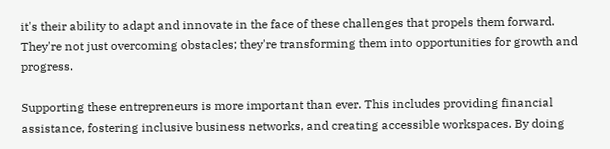it's their ability to adapt and innovate in the face of these challenges that propels them forward. They're not just overcoming obstacles; they're transforming them into opportunities for growth and progress.

Supporting these entrepreneurs is more important than ever. This includes providing financial assistance, fostering inclusive business networks, and creating accessible workspaces. By doing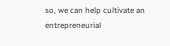so, we can help cultivate an entrepreneurial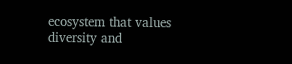ecosystem that values diversity and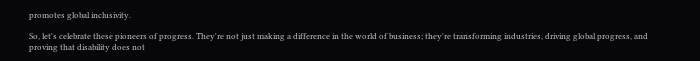promotes global inclusivity.

So, let's celebrate these pioneers of progress. They're not just making a difference in the world of business; they're transforming industries, driving global progress, and proving that disability does not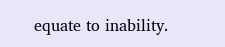equate to inability.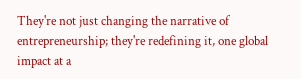They're not just changing the narrative of entrepreneurship; they're redefining it, one global impact at a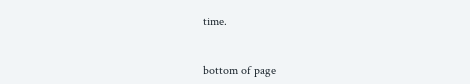time.


bottom of page